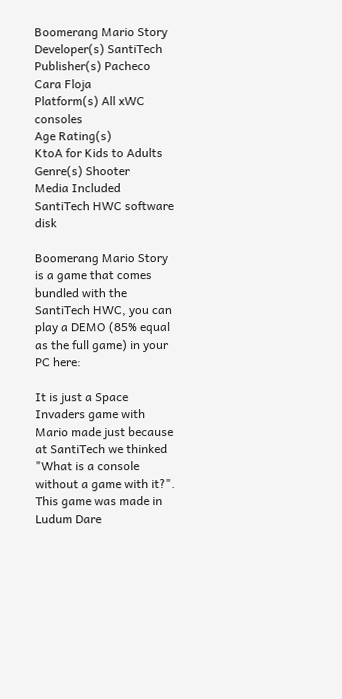Boomerang Mario Story
Developer(s) SantiTech
Publisher(s) Pacheco Cara Floja
Platform(s) All xWC consoles
Age Rating(s)
KtoA for Kids to Adults
Genre(s) Shooter
Media Included SantiTech HWC software disk

Boomerang Mario Story is a game that comes bundled with the SantiTech HWC, you can play a DEMO (85% equal as the full game) in your PC here:

It is just a Space Invaders game with Mario made just because at SantiTech we thinked "What is a console without a game with it?". This game was made in Ludum Dare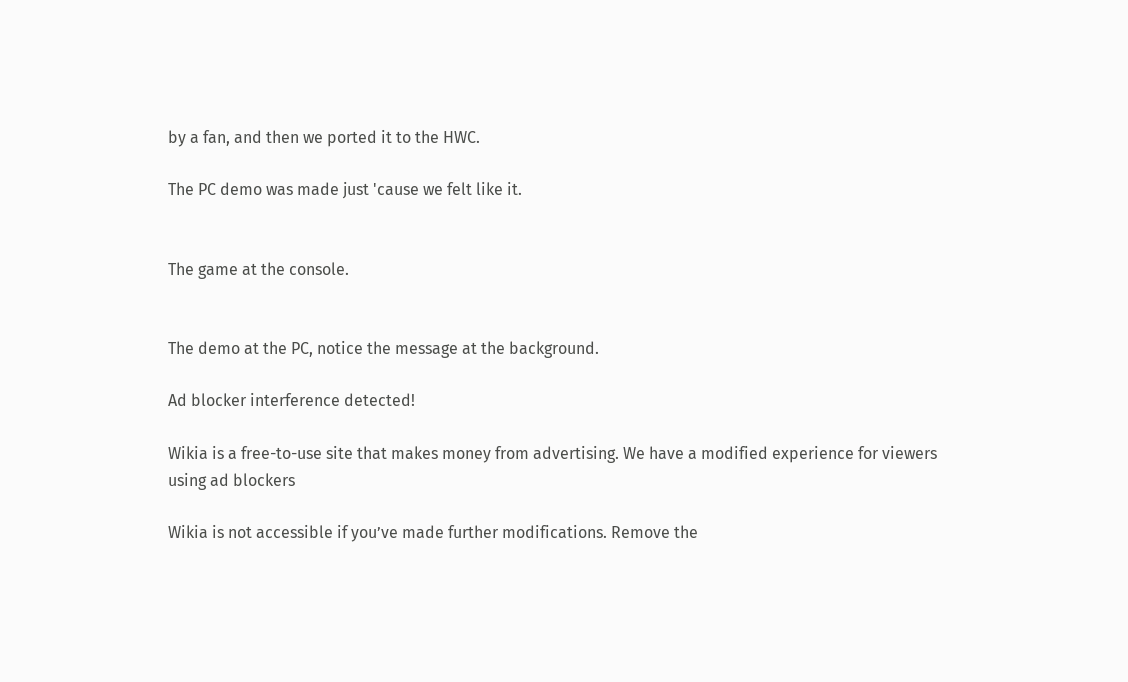by a fan, and then we ported it to the HWC.

The PC demo was made just 'cause we felt like it.


The game at the console.


The demo at the PC, notice the message at the background.

Ad blocker interference detected!

Wikia is a free-to-use site that makes money from advertising. We have a modified experience for viewers using ad blockers

Wikia is not accessible if you’ve made further modifications. Remove the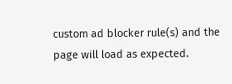custom ad blocker rule(s) and the page will load as expected.